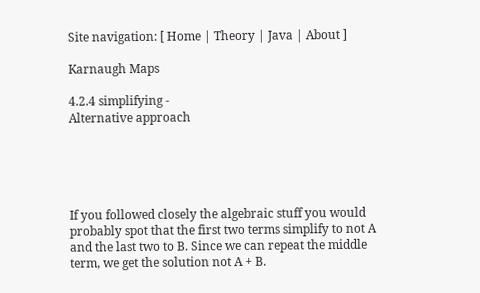Site navigation: [ Home | Theory | Java | About ]

Karnaugh Maps

4.2.4 simplifying -
Alternative approach





If you followed closely the algebraic stuff you would probably spot that the first two terms simplify to not A and the last two to B. Since we can repeat the middle term, we get the solution not A + B.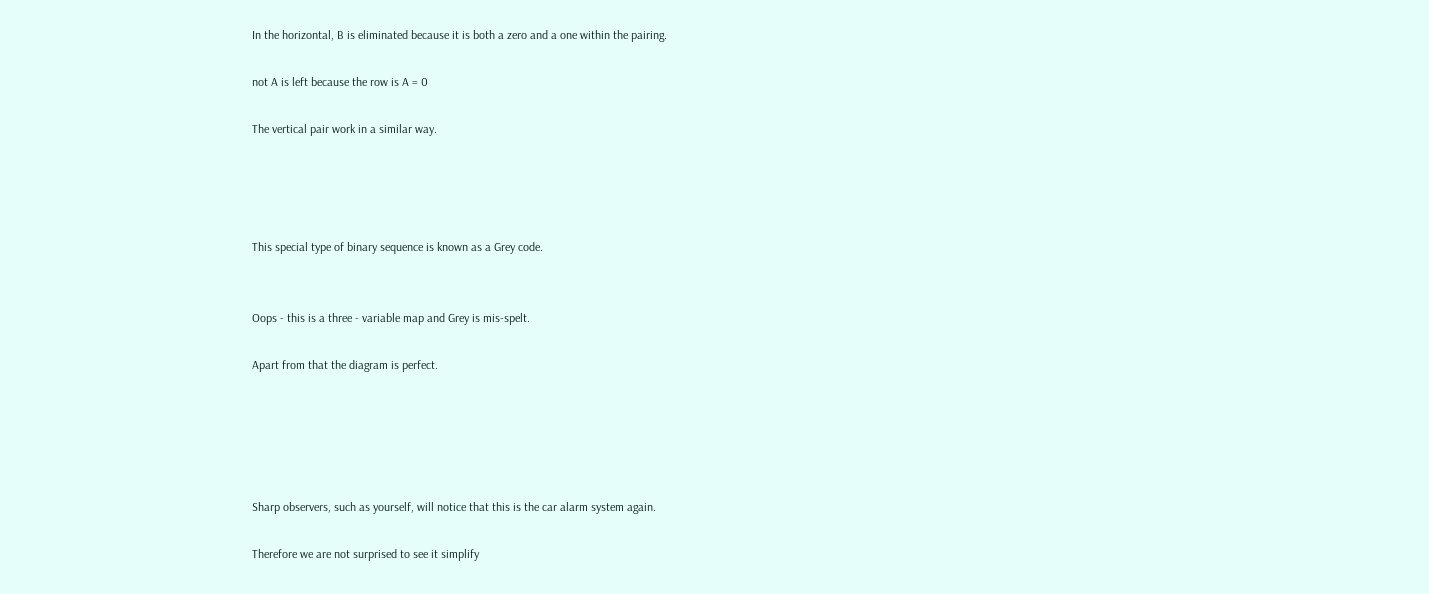In the horizontal, B is eliminated because it is both a zero and a one within the pairing.

not A is left because the row is A = 0

The vertical pair work in a similar way.




This special type of binary sequence is known as a Grey code.


Oops - this is a three - variable map and Grey is mis-spelt.

Apart from that the diagram is perfect.





Sharp observers, such as yourself, will notice that this is the car alarm system again.

Therefore we are not surprised to see it simplify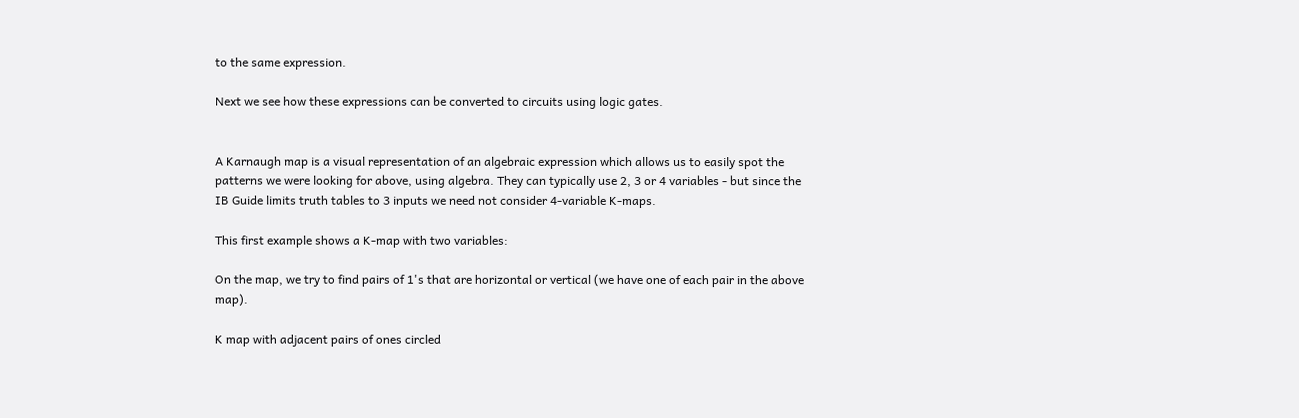to the same expression.

Next we see how these expressions can be converted to circuits using logic gates.


A Karnaugh map is a visual representation of an algebraic expression which allows us to easily spot the patterns we were looking for above, using algebra. They can typically use 2, 3 or 4 variables - but since the IB Guide limits truth tables to 3 inputs we need not consider 4-variable K-maps.

This first example shows a K-map with two variables:

On the map, we try to find pairs of 1's that are horizontal or vertical (we have one of each pair in the above map).

K map with adjacent pairs of ones circled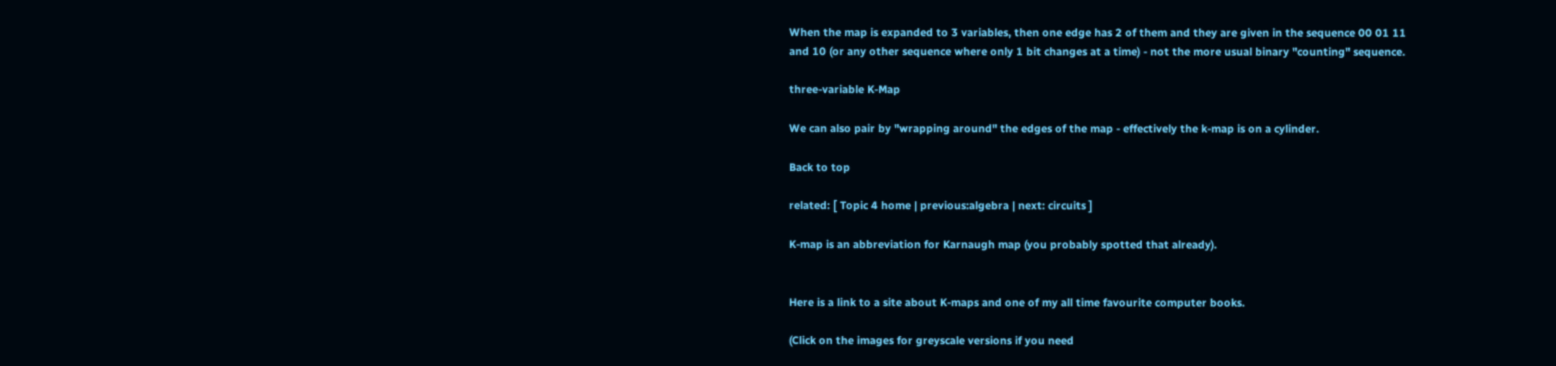When the map is expanded to 3 variables, then one edge has 2 of them and they are given in the sequence 00 01 11 and 10 (or any other sequence where only 1 bit changes at a time) - not the more usual binary "counting" sequence.

three-variable K-Map

We can also pair by "wrapping around" the edges of the map - effectively the k-map is on a cylinder.

Back to top

related: [ Topic 4 home | previous:algebra | next: circuits ]

K-map is an abbreviation for Karnaugh map (you probably spotted that already).


Here is a link to a site about K-maps and one of my all time favourite computer books.

(Click on the images for greyscale versions if you need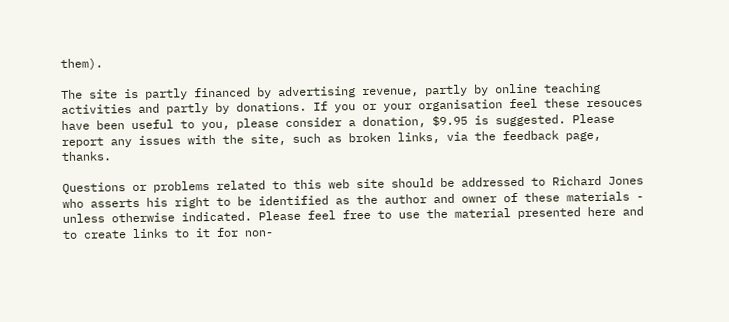them).

The site is partly financed by advertising revenue, partly by online teaching activities and partly by donations. If you or your organisation feel these resouces have been useful to you, please consider a donation, $9.95 is suggested. Please report any issues with the site, such as broken links, via the feedback page, thanks.

Questions or problems related to this web site should be addressed to Richard Jones who asserts his right to be identified as the author and owner of these materials - unless otherwise indicated. Please feel free to use the material presented here and to create links to it for non-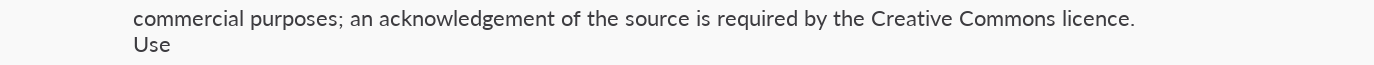commercial purposes; an acknowledgement of the source is required by the Creative Commons licence. Use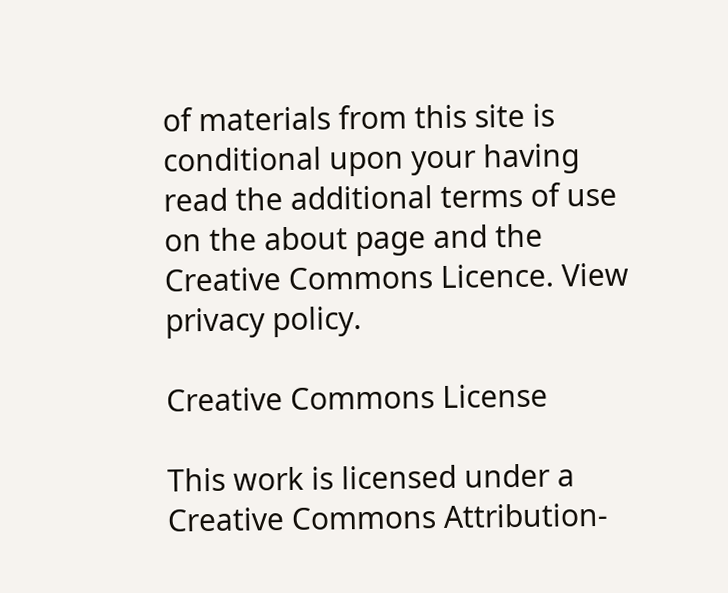of materials from this site is conditional upon your having read the additional terms of use on the about page and the Creative Commons Licence. View privacy policy.

Creative Commons License

This work is licensed under a Creative Commons Attribution-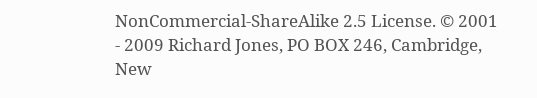NonCommercial-ShareAlike 2.5 License. © 2001 - 2009 Richard Jones, PO BOX 246, Cambridge, New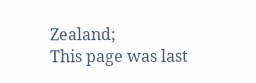Zealand;
This page was last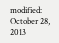modified: October 28, 2013